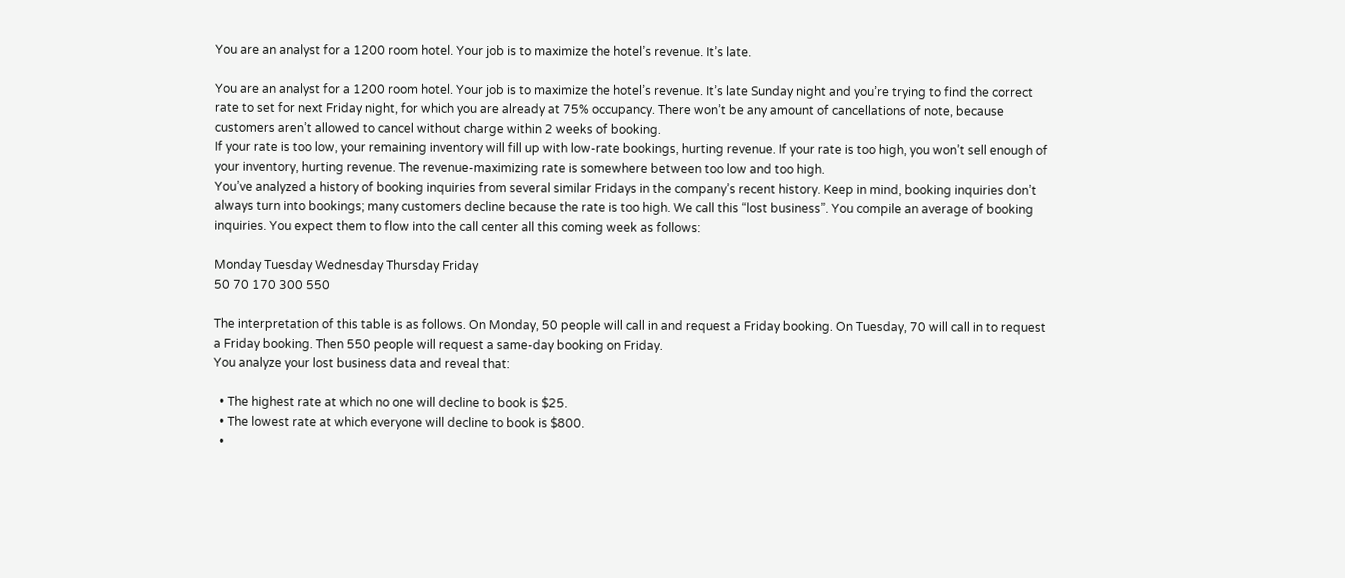You are an analyst for a 1200 room hotel. Your job is to maximize the hotel’s revenue. It’s late.

You are an analyst for a 1200 room hotel. Your job is to maximize the hotel’s revenue. It’s late Sunday night and you’re trying to find the correct rate to set for next Friday night, for which you are already at 75% occupancy. There won’t be any amount of cancellations of note, because customers aren’t allowed to cancel without charge within 2 weeks of booking.
If your rate is too low, your remaining inventory will fill up with low-rate bookings, hurting revenue. If your rate is too high, you won’t sell enough of your inventory, hurting revenue. The revenue-maximizing rate is somewhere between too low and too high.
You’ve analyzed a history of booking inquiries from several similar Fridays in the company’s recent history. Keep in mind, booking inquiries don’t always turn into bookings; many customers decline because the rate is too high. We call this “lost business”. You compile an average of booking inquiries. You expect them to flow into the call center all this coming week as follows:

Monday Tuesday Wednesday Thursday Friday
50 70 170 300 550

The interpretation of this table is as follows. On Monday, 50 people will call in and request a Friday booking. On Tuesday, 70 will call in to request a Friday booking. Then 550 people will request a same-day booking on Friday.
You analyze your lost business data and reveal that:

  • The highest rate at which no one will decline to book is $25.
  • The lowest rate at which everyone will decline to book is $800.
  •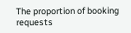The proportion of booking requests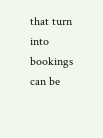that turn into bookings can be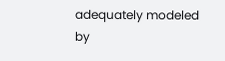adequately modeled by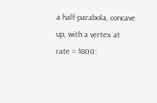a half-parabola, concave up, with a vertex at rate = $800: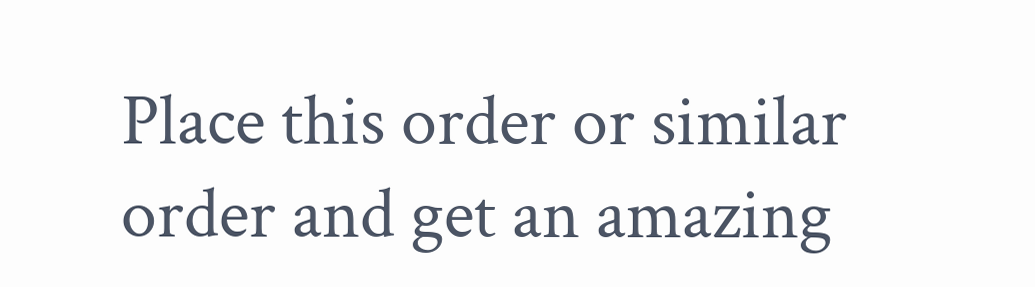Place this order or similar order and get an amazing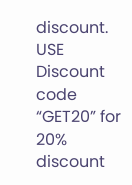discount. USE Discount code “GET20” for 20% discount